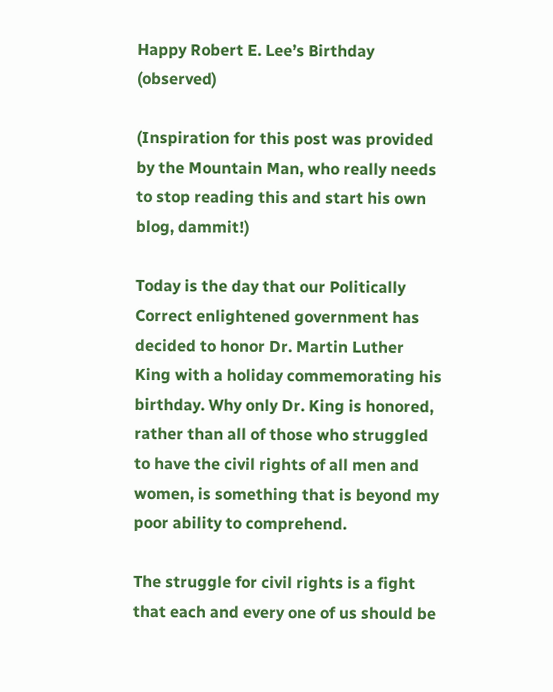Happy Robert E. Lee’s Birthday (observed)

(Inspiration for this post was provided by the Mountain Man, who really needs to stop reading this and start his own blog, dammit!)

Today is the day that our Politically Correct enlightened government has decided to honor Dr. Martin Luther King with a holiday commemorating his birthday. Why only Dr. King is honored, rather than all of those who struggled to have the civil rights of all men and women, is something that is beyond my poor ability to comprehend.

The struggle for civil rights is a fight that each and every one of us should be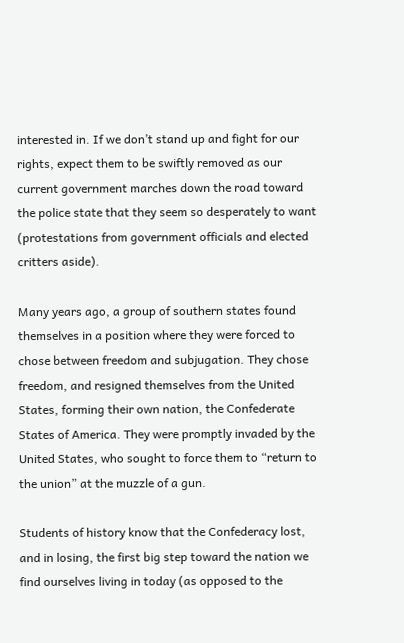interested in. If we don’t stand up and fight for our rights, expect them to be swiftly removed as our current government marches down the road toward the police state that they seem so desperately to want (protestations from government officials and elected critters aside).

Many years ago, a group of southern states found themselves in a position where they were forced to chose between freedom and subjugation. They chose freedom, and resigned themselves from the United States, forming their own nation, the Confederate States of America. They were promptly invaded by the United States, who sought to force them to “return to the union” at the muzzle of a gun.

Students of history know that the Confederacy lost, and in losing, the first big step toward the nation we find ourselves living in today (as opposed to the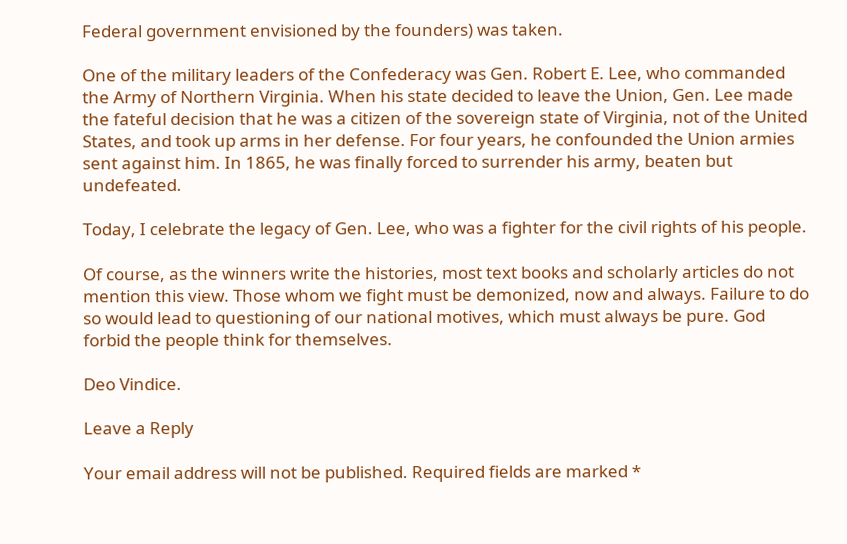Federal government envisioned by the founders) was taken.

One of the military leaders of the Confederacy was Gen. Robert E. Lee, who commanded the Army of Northern Virginia. When his state decided to leave the Union, Gen. Lee made the fateful decision that he was a citizen of the sovereign state of Virginia, not of the United States, and took up arms in her defense. For four years, he confounded the Union armies sent against him. In 1865, he was finally forced to surrender his army, beaten but undefeated.

Today, I celebrate the legacy of Gen. Lee, who was a fighter for the civil rights of his people.

Of course, as the winners write the histories, most text books and scholarly articles do not mention this view. Those whom we fight must be demonized, now and always. Failure to do so would lead to questioning of our national motives, which must always be pure. God forbid the people think for themselves.

Deo Vindice.

Leave a Reply

Your email address will not be published. Required fields are marked *